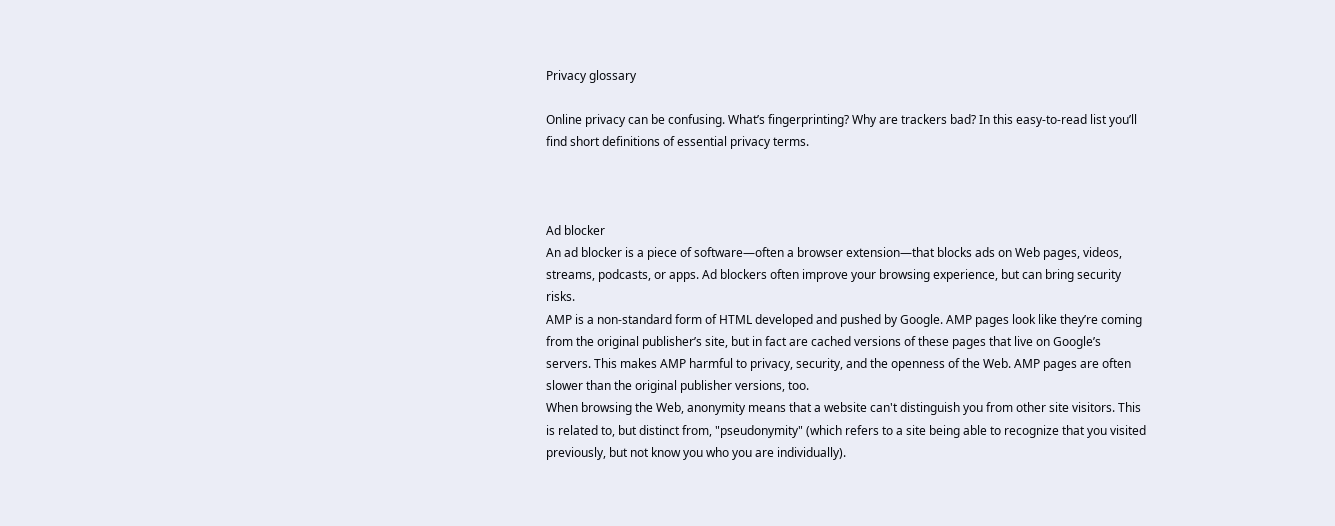Privacy glossary

Online privacy can be confusing. What’s fingerprinting? Why are trackers bad? In this easy-to-read list you’ll find short definitions of essential privacy terms.



Ad blocker
An ad blocker is a piece of software—often a browser extension—that blocks ads on Web pages, videos, streams, podcasts, or apps. Ad blockers often improve your browsing experience, but can bring security risks.
AMP is a non-standard form of HTML developed and pushed by Google. AMP pages look like they’re coming from the original publisher’s site, but in fact are cached versions of these pages that live on Google’s servers. This makes AMP harmful to privacy, security, and the openness of the Web. AMP pages are often slower than the original publisher versions, too.
When browsing the Web, anonymity means that a website can't distinguish you from other site visitors. This is related to, but distinct from, "pseudonymity" (which refers to a site being able to recognize that you visited previously, but not know you who you are individually).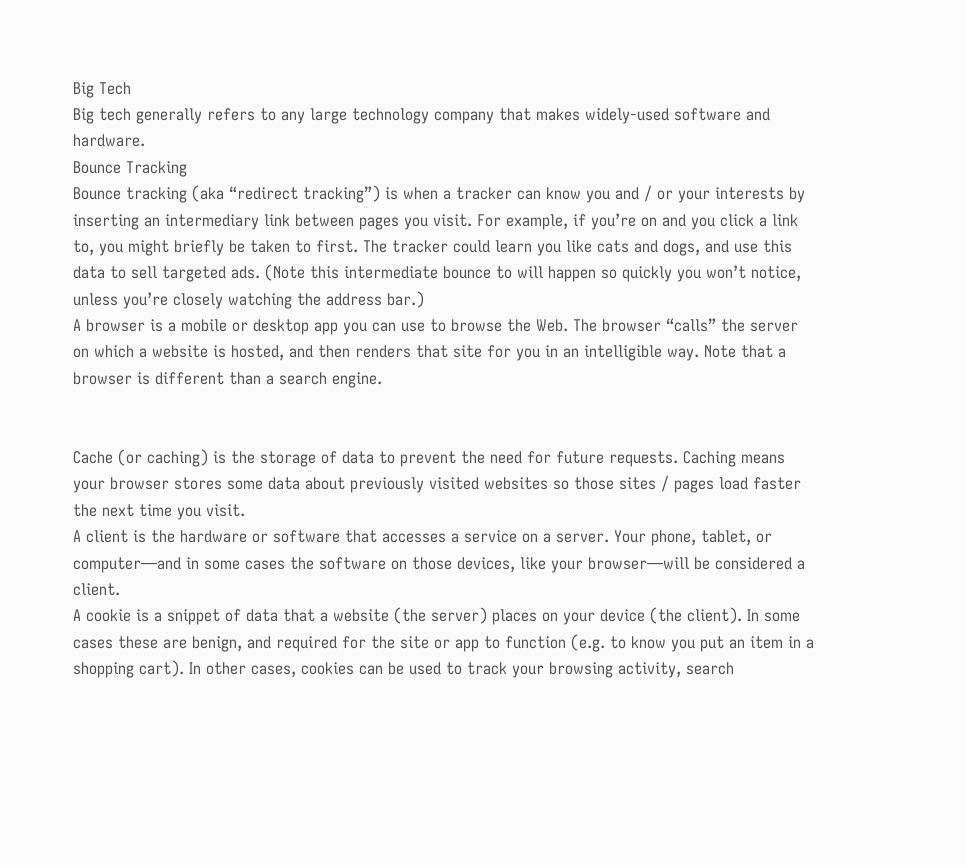Big Tech
Big tech generally refers to any large technology company that makes widely-used software and hardware.
Bounce Tracking
Bounce tracking (aka “redirect tracking”) is when a tracker can know you and / or your interests by inserting an intermediary link between pages you visit. For example, if you’re on and you click a link to, you might briefly be taken to first. The tracker could learn you like cats and dogs, and use this data to sell targeted ads. (Note this intermediate bounce to will happen so quickly you won’t notice, unless you’re closely watching the address bar.)
A browser is a mobile or desktop app you can use to browse the Web. The browser “calls” the server on which a website is hosted, and then renders that site for you in an intelligible way. Note that a browser is different than a search engine.


Cache (or caching) is the storage of data to prevent the need for future requests. Caching means your browser stores some data about previously visited websites so those sites / pages load faster the next time you visit.
A client is the hardware or software that accesses a service on a server. Your phone, tablet, or computer—and in some cases the software on those devices, like your browser—will be considered a client.
A cookie is a snippet of data that a website (the server) places on your device (the client). In some cases these are benign, and required for the site or app to function (e.g. to know you put an item in a shopping cart). In other cases, cookies can be used to track your browsing activity, search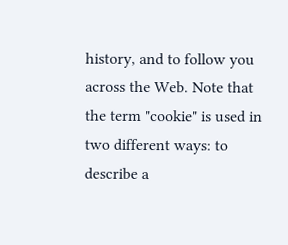history, and to follow you across the Web. Note that the term "cookie" is used in two different ways: to describe a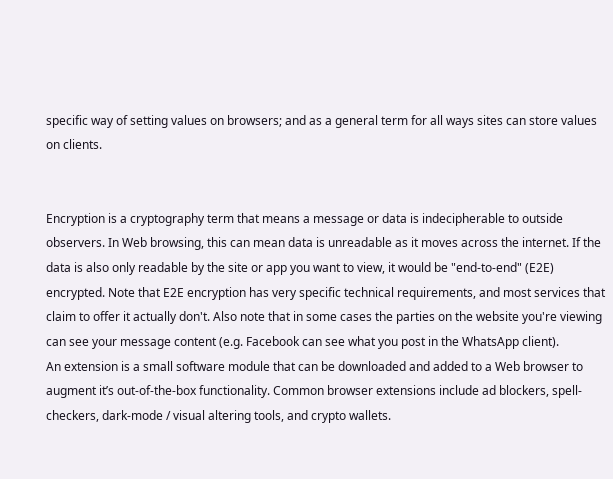specific way of setting values on browsers; and as a general term for all ways sites can store values on clients.


Encryption is a cryptography term that means a message or data is indecipherable to outside observers. In Web browsing, this can mean data is unreadable as it moves across the internet. If the data is also only readable by the site or app you want to view, it would be "end-to-end" (E2E) encrypted. Note that E2E encryption has very specific technical requirements, and most services that claim to offer it actually don't. Also note that in some cases the parties on the website you're viewing can see your message content (e.g. Facebook can see what you post in the WhatsApp client).
An extension is a small software module that can be downloaded and added to a Web browser to augment it’s out-of-the-box functionality. Common browser extensions include ad blockers, spell-checkers, dark-mode / visual altering tools, and crypto wallets.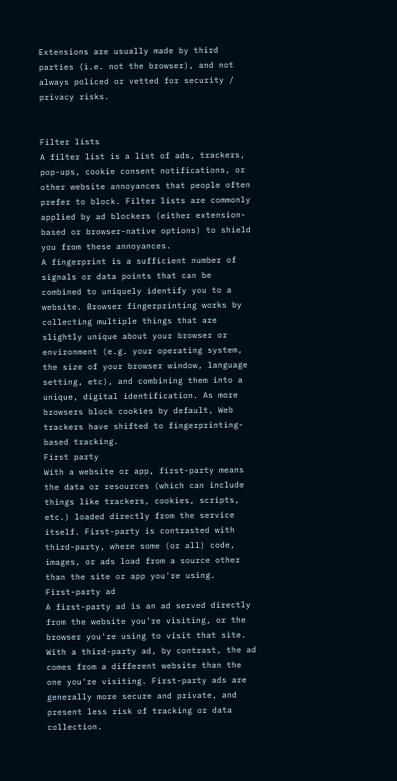Extensions are usually made by third parties (i.e. not the browser), and not always policed or vetted for security / privacy risks.


Filter lists
A filter list is a list of ads, trackers, pop-ups, cookie consent notifications, or other website annoyances that people often prefer to block. Filter lists are commonly applied by ad blockers (either extension-based or browser-native options) to shield you from these annoyances.
A fingerprint is a sufficient number of signals or data points that can be combined to uniquely identify you to a website. Browser fingerprinting works by collecting multiple things that are slightly unique about your browser or environment (e.g. your operating system, the size of your browser window, language setting, etc), and combining them into a unique, digital identification. As more browsers block cookies by default, Web trackers have shifted to fingerprinting-based tracking.
First party
With a website or app, first-party means the data or resources (which can include things like trackers, cookies, scripts, etc.) loaded directly from the service itself. First-party is contrasted with third-party, where some (or all) code, images, or ads load from a source other than the site or app you're using.
First-party ad
A first-party ad is an ad served directly from the website you're visiting, or the browser you're using to visit that site. With a third-party ad, by contrast, the ad comes from a different website than the one you're visiting. First-party ads are generally more secure and private, and present less risk of tracking or data collection.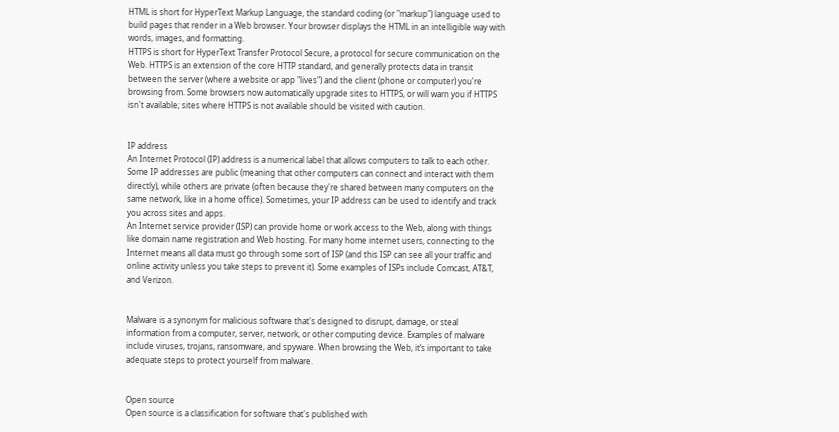HTML is short for HyperText Markup Language, the standard coding (or "markup") language used to build pages that render in a Web browser. Your browser displays the HTML in an intelligible way with words, images, and formatting.
HTTPS is short for HyperText Transfer Protocol Secure, a protocol for secure communication on the Web. HTTPS is an extension of the core HTTP standard, and generally protects data in transit between the server (where a website or app "lives") and the client (phone or computer) you're browsing from. Some browsers now automatically upgrade sites to HTTPS, or will warn you if HTTPS isn't available; sites where HTTPS is not available should be visited with caution.


IP address
An Internet Protocol (IP) address is a numerical label that allows computers to talk to each other. Some IP addresses are public (meaning that other computers can connect and interact with them directly), while others are private (often because they're shared between many computers on the same network, like in a home office). Sometimes, your IP address can be used to identify and track you across sites and apps.
An Internet service provider (ISP) can provide home or work access to the Web, along with things like domain name registration and Web hosting. For many home internet users, connecting to the Internet means all data must go through some sort of ISP (and this ISP can see all your traffic and online activity unless you take steps to prevent it). Some examples of ISPs include Comcast, AT&T, and Verizon.


Malware is a synonym for malicious software that's designed to disrupt, damage, or steal information from a computer, server, network, or other computing device. Examples of malware include viruses, trojans, ransomware, and spyware. When browsing the Web, it’s important to take adequate steps to protect yourself from malware.


Open source
Open source is a classification for software that's published with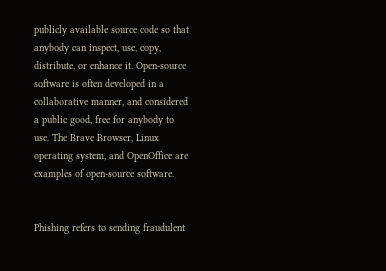publicly available source code so that anybody can inspect, use, copy, distribute, or enhance it. Open-source software is often developed in a collaborative manner, and considered a public good, free for anybody to use. The Brave Browser, Linux operating system, and OpenOffice are examples of open-source software.


Phishing refers to sending fraudulent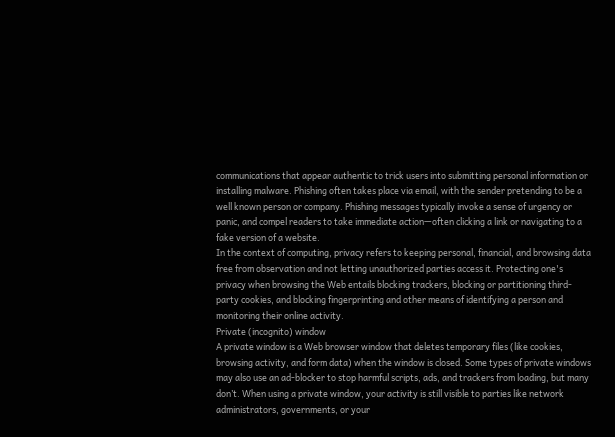communications that appear authentic to trick users into submitting personal information or installing malware. Phishing often takes place via email, with the sender pretending to be a well known person or company. Phishing messages typically invoke a sense of urgency or panic, and compel readers to take immediate action—often clicking a link or navigating to a fake version of a website.
In the context of computing, privacy refers to keeping personal, financial, and browsing data free from observation and not letting unauthorized parties access it. Protecting one's privacy when browsing the Web entails blocking trackers, blocking or partitioning third-party cookies, and blocking fingerprinting and other means of identifying a person and monitoring their online activity.
Private (incognito) window
A private window is a Web browser window that deletes temporary files (like cookies, browsing activity, and form data) when the window is closed. Some types of private windows may also use an ad-blocker to stop harmful scripts, ads, and trackers from loading, but many don’t. When using a private window, your activity is still visible to parties like network administrators, governments, or your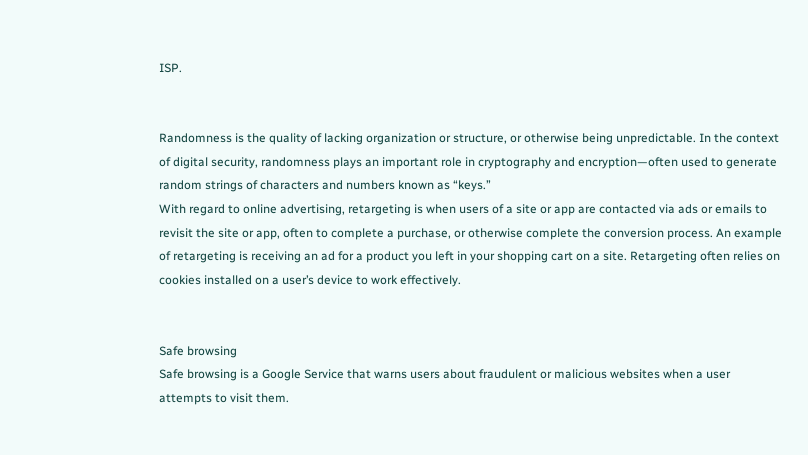ISP.


Randomness is the quality of lacking organization or structure, or otherwise being unpredictable. In the context of digital security, randomness plays an important role in cryptography and encryption—often used to generate random strings of characters and numbers known as “keys.”
With regard to online advertising, retargeting is when users of a site or app are contacted via ads or emails to revisit the site or app, often to complete a purchase, or otherwise complete the conversion process. An example of retargeting is receiving an ad for a product you left in your shopping cart on a site. Retargeting often relies on cookies installed on a user’s device to work effectively.


Safe browsing
Safe browsing is a Google Service that warns users about fraudulent or malicious websites when a user attempts to visit them.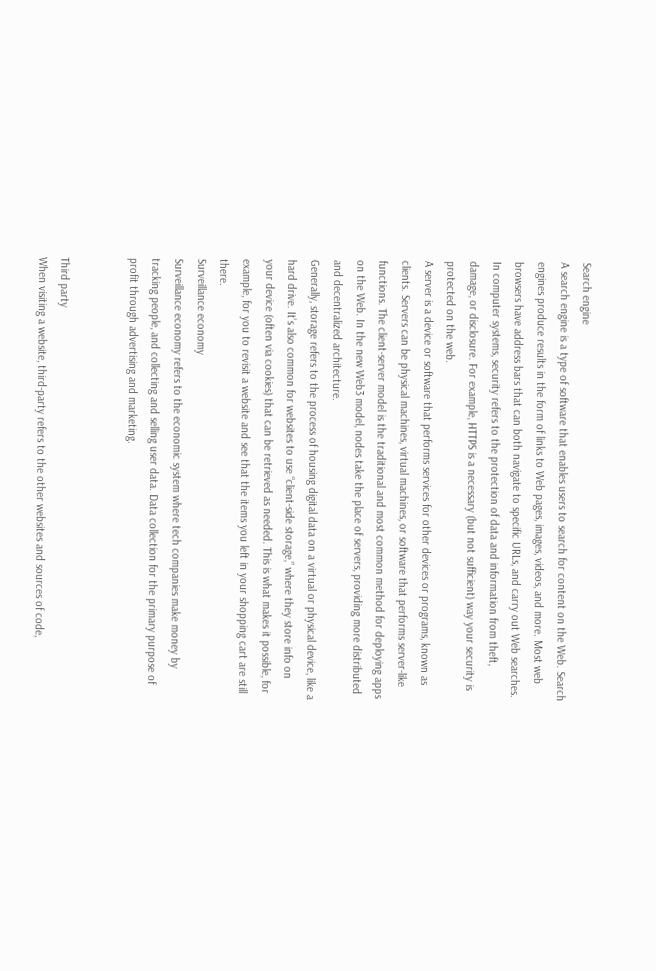Search engine
A search engine is a type of software that enables users to search for content on the Web. Search engines produce results in the form of links to Web pages, images, videos, and more. Most web browsers have address bars that can both navigate to specific URLs, and carry out Web searches.
In computer systems, security refers to the protection of data and information from theft, damage, or disclosure. For example, HTTPS is a necessary (but not sufficient) way your security is protected on the web.
A server is a device or software that performs services for other devices or programs, known as clients. Servers can be physical machines, virtual machines, or software that performs server-like functions. The client-server model is the traditional and most common method for deploying apps on the Web. In the new Web3 model, nodes take the place of servers, providing more distributed and decentralized architecture.
Generally, storage refers to the process of housing digital data on a virtual or physical device, like a hard drive. It’s also common for websites to use “client-side storage,” where they store info on your device (often via cookies) that can be retrieved as needed. This is what makes it possible, for example, for you to revisit a website and see that the items you left in your shopping cart are still there.
Surveillance economy
Surveillance economy refers to the economic system where tech companies make money by tracking people, and collecting and selling user data. Data collection for the primary purpose of profit through advertising and marketing.


Third party
When visiting a website, third-party refers to the other websites and sources of code,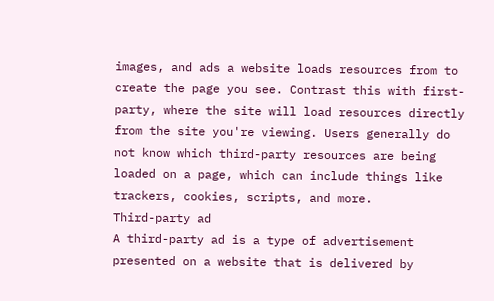images, and ads a website loads resources from to create the page you see. Contrast this with first-party, where the site will load resources directly from the site you're viewing. Users generally do not know which third-party resources are being loaded on a page, which can include things like trackers, cookies, scripts, and more.
Third-party ad
A third-party ad is a type of advertisement presented on a website that is delivered by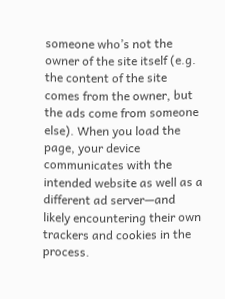someone who’s not the owner of the site itself (e.g. the content of the site comes from the owner, but the ads come from someone else). When you load the page, your device communicates with the intended website as well as a different ad server—and likely encountering their own trackers and cookies in the process.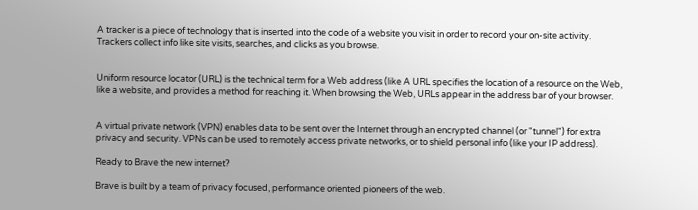A tracker is a piece of technology that is inserted into the code of a website you visit in order to record your on-site activity. Trackers collect info like site visits, searches, and clicks as you browse.


Uniform resource locator (URL) is the technical term for a Web address (like A URL specifies the location of a resource on the Web, like a website, and provides a method for reaching it. When browsing the Web, URLs appear in the address bar of your browser.


A virtual private network (VPN) enables data to be sent over the Internet through an encrypted channel (or "tunnel") for extra privacy and security. VPNs can be used to remotely access private networks, or to shield personal info (like your IP address).

Ready to Brave the new internet?

Brave is built by a team of privacy focused, performance oriented pioneers of the web.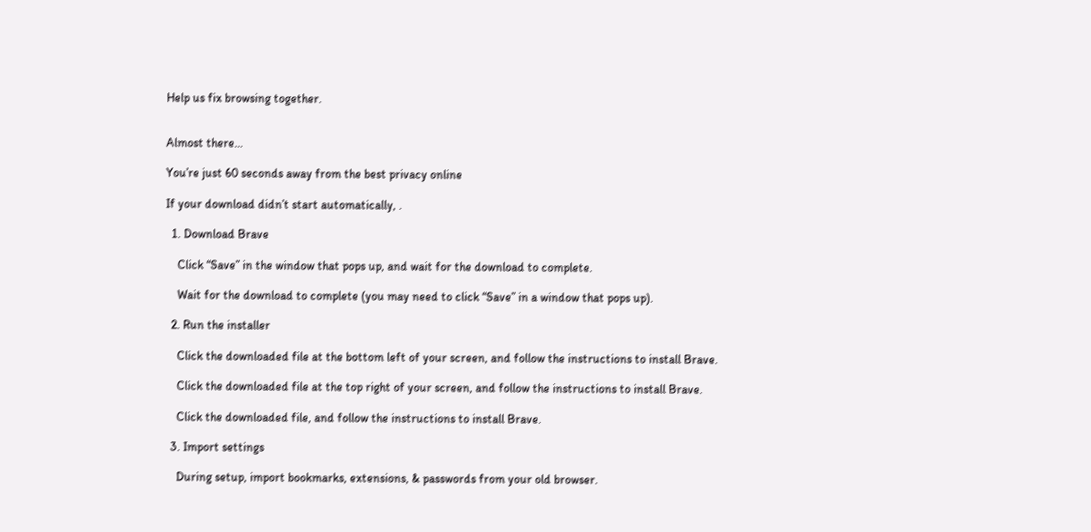Help us fix browsing together.


Almost there…

You’re just 60 seconds away from the best privacy online

If your download didn’t start automatically, .

  1. Download Brave

    Click “Save” in the window that pops up, and wait for the download to complete.

    Wait for the download to complete (you may need to click “Save” in a window that pops up).

  2. Run the installer

    Click the downloaded file at the bottom left of your screen, and follow the instructions to install Brave.

    Click the downloaded file at the top right of your screen, and follow the instructions to install Brave.

    Click the downloaded file, and follow the instructions to install Brave.

  3. Import settings

    During setup, import bookmarks, extensions, & passwords from your old browser.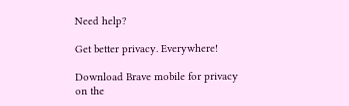Need help?

Get better privacy. Everywhere!

Download Brave mobile for privacy on the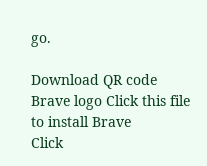go.

Download QR code
Brave logo Click this file to install Brave
Click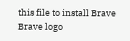this file to install Brave Brave logo